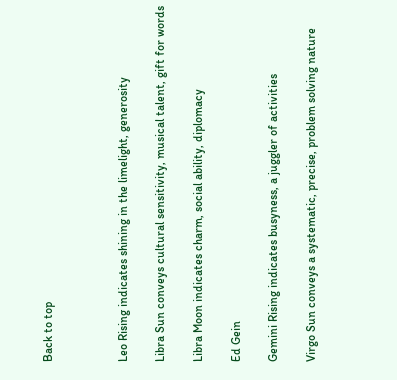Back to top



Leo Rising indicates shining in the limelight, generosity

Libra Sun conveys cultural sensitivity, musical talent, gift for words

Libra Moon indicates charm, social ability, diplomacy

Ed Gein

Gemini Rising indicates busyness, a juggler of activities

Virgo Sun conveys a systematic, precise, problem solving nature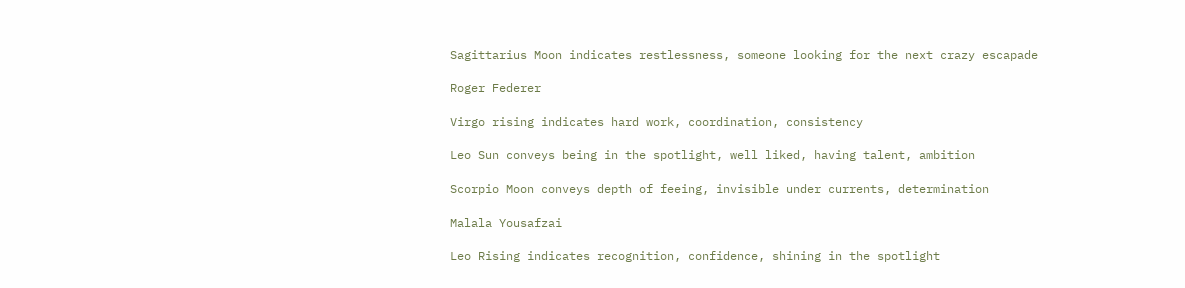Sagittarius Moon indicates restlessness, someone looking for the next crazy escapade

Roger Federer

Virgo rising indicates hard work, coordination, consistency

Leo Sun conveys being in the spotlight, well liked, having talent, ambition

Scorpio Moon conveys depth of feeing, invisible under currents, determination

Malala Yousafzai

Leo Rising indicates recognition, confidence, shining in the spotlight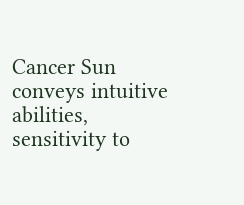Cancer Sun conveys intuitive abilities, sensitivity to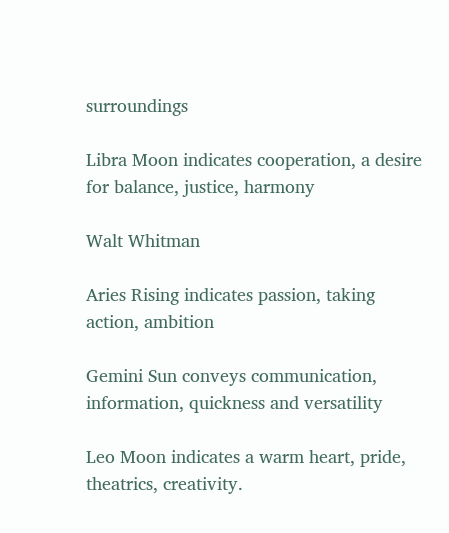surroundings

Libra Moon indicates cooperation, a desire for balance, justice, harmony

Walt Whitman

Aries Rising indicates passion, taking action, ambition

Gemini Sun conveys communication, information, quickness and versatility

Leo Moon indicates a warm heart, pride, theatrics, creativity.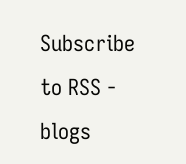Subscribe to RSS - blogs